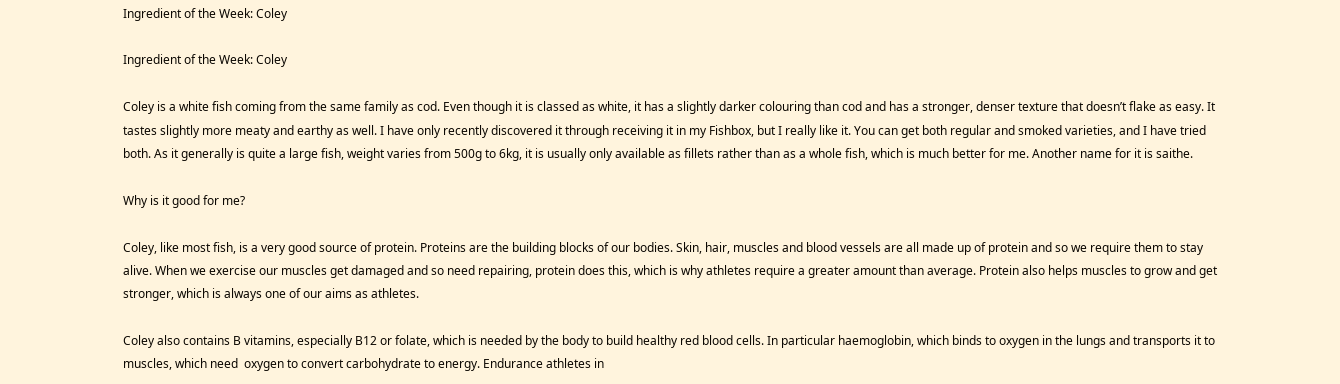Ingredient of the Week: Coley

Ingredient of the Week: Coley

Coley is a white fish coming from the same family as cod. Even though it is classed as white, it has a slightly darker colouring than cod and has a stronger, denser texture that doesn’t flake as easy. It tastes slightly more meaty and earthy as well. I have only recently discovered it through receiving it in my Fishbox, but I really like it. You can get both regular and smoked varieties, and I have tried both. As it generally is quite a large fish, weight varies from 500g to 6kg, it is usually only available as fillets rather than as a whole fish, which is much better for me. Another name for it is saithe.

Why is it good for me?

Coley, like most fish, is a very good source of protein. Proteins are the building blocks of our bodies. Skin, hair, muscles and blood vessels are all made up of protein and so we require them to stay alive. When we exercise our muscles get damaged and so need repairing, protein does this, which is why athletes require a greater amount than average. Protein also helps muscles to grow and get stronger, which is always one of our aims as athletes.

Coley also contains B vitamins, especially B12 or folate, which is needed by the body to build healthy red blood cells. In particular haemoglobin, which binds to oxygen in the lungs and transports it to muscles, which need  oxygen to convert carbohydrate to energy. Endurance athletes in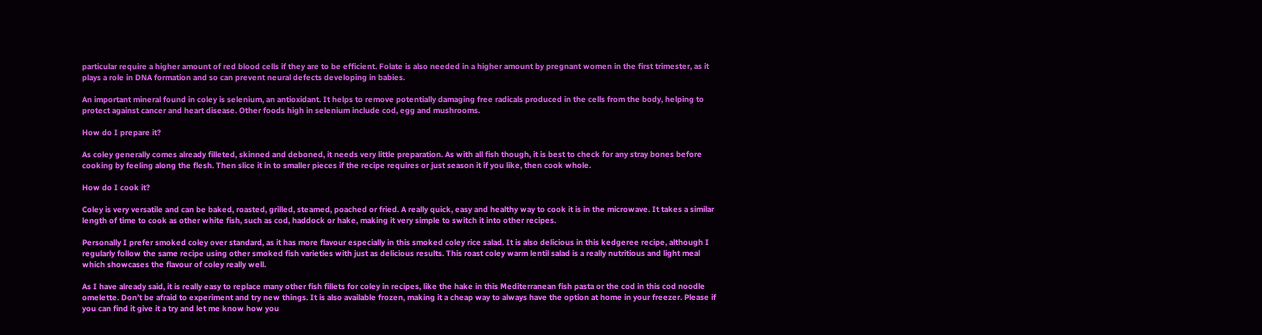particular require a higher amount of red blood cells if they are to be efficient. Folate is also needed in a higher amount by pregnant women in the first trimester, as it plays a role in DNA formation and so can prevent neural defects developing in babies.

An important mineral found in coley is selenium, an antioxidant. It helps to remove potentially damaging free radicals produced in the cells from the body, helping to protect against cancer and heart disease. Other foods high in selenium include cod, egg and mushrooms.

How do I prepare it?

As coley generally comes already filleted, skinned and deboned, it needs very little preparation. As with all fish though, it is best to check for any stray bones before cooking by feeling along the flesh. Then slice it in to smaller pieces if the recipe requires or just season it if you like, then cook whole.

How do I cook it?

Coley is very versatile and can be baked, roasted, grilled, steamed, poached or fried. A really quick, easy and healthy way to cook it is in the microwave. It takes a similar length of time to cook as other white fish, such as cod, haddock or hake, making it very simple to switch it into other recipes.

Personally I prefer smoked coley over standard, as it has more flavour especially in this smoked coley rice salad. It is also delicious in this kedgeree recipe, although I regularly follow the same recipe using other smoked fish varieties with just as delicious results. This roast coley warm lentil salad is a really nutritious and light meal which showcases the flavour of coley really well.

As I have already said, it is really easy to replace many other fish fillets for coley in recipes, like the hake in this Mediterranean fish pasta or the cod in this cod noodle omelette. Don’t be afraid to experiment and try new things. It is also available frozen, making it a cheap way to always have the option at home in your freezer. Please if you can find it give it a try and let me know how you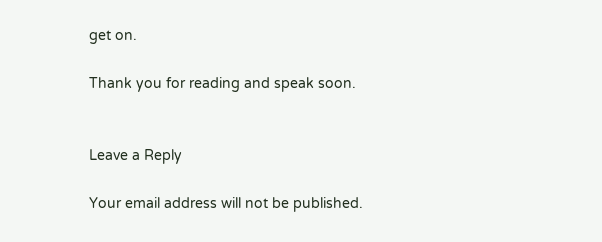get on.

Thank you for reading and speak soon.


Leave a Reply

Your email address will not be published.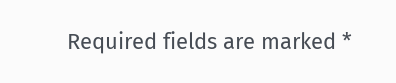Required fields are marked *